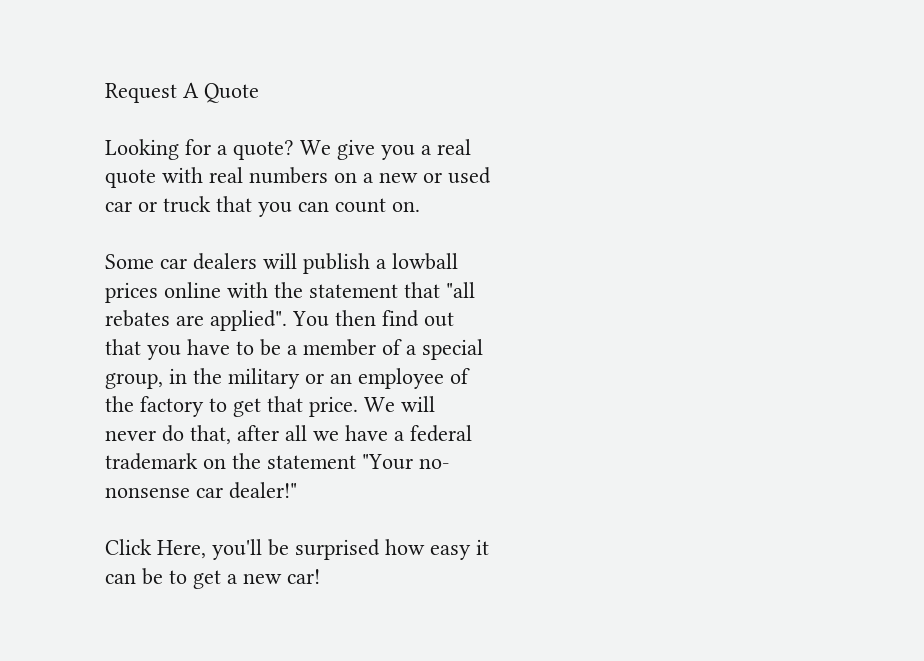Request A Quote

Looking for a quote? We give you a real quote with real numbers on a new or used car or truck that you can count on.

Some car dealers will publish a lowball prices online with the statement that "all rebates are applied". You then find out that you have to be a member of a special group, in the military or an employee of the factory to get that price. We will never do that, after all we have a federal trademark on the statement "Your no-nonsense car dealer!"

Click Here, you'll be surprised how easy it can be to get a new car!